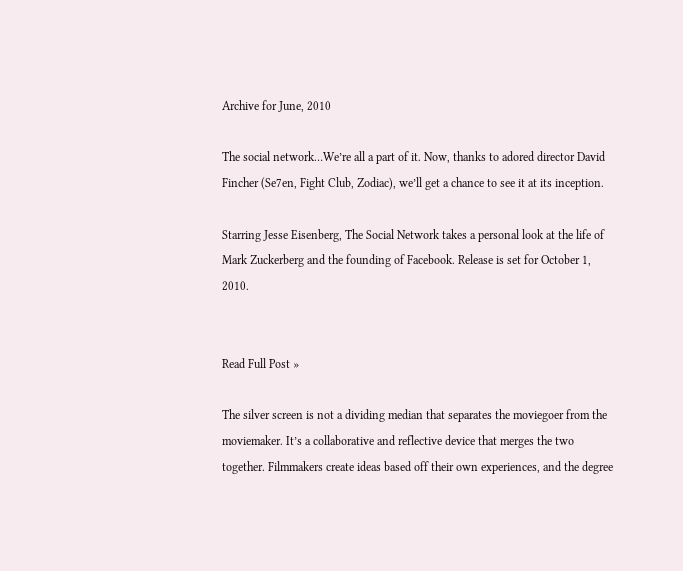Archive for June, 2010

The social network…We’re all a part of it. Now, thanks to adored director David Fincher (Se7en, Fight Club, Zodiac), we’ll get a chance to see it at its inception.

Starring Jesse Eisenberg, The Social Network takes a personal look at the life of Mark Zuckerberg and the founding of Facebook. Release is set for October 1, 2010.


Read Full Post »

The silver screen is not a dividing median that separates the moviegoer from the moviemaker. It’s a collaborative and reflective device that merges the two together. Filmmakers create ideas based off their own experiences, and the degree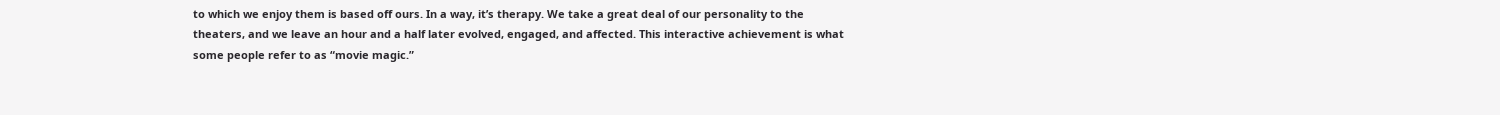to which we enjoy them is based off ours. In a way, it’s therapy. We take a great deal of our personality to the theaters, and we leave an hour and a half later evolved, engaged, and affected. This interactive achievement is what some people refer to as “movie magic.”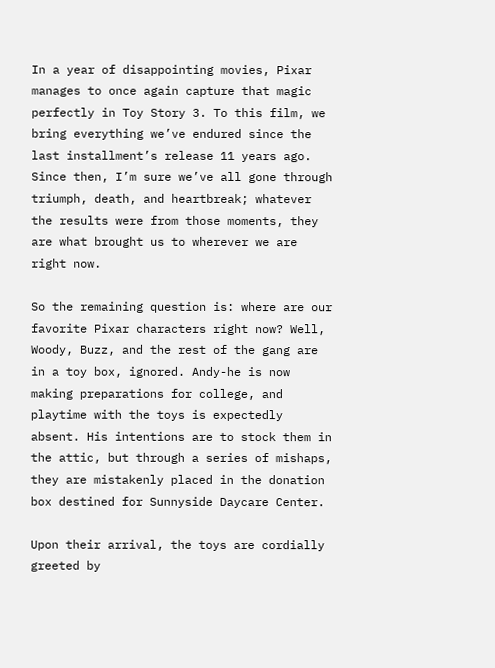In a year of disappointing movies, Pixar manages to once again capture that magic perfectly in Toy Story 3. To this film, we bring everything we’ve endured since the last installment’s release 11 years ago. Since then, I’m sure we’ve all gone through triumph, death, and heartbreak; whatever the results were from those moments, they are what brought us to wherever we are right now.

So the remaining question is: where are our favorite Pixar characters right now? Well, Woody, Buzz, and the rest of the gang are in a toy box, ignored. Andy-he is now making preparations for college, and playtime with the toys is expectedly absent. His intentions are to stock them in the attic, but through a series of mishaps, they are mistakenly placed in the donation box destined for Sunnyside Daycare Center.

Upon their arrival, the toys are cordially greeted by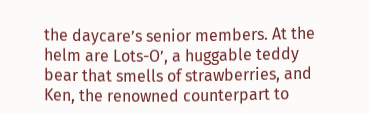the daycare’s senior members. At the helm are Lots-O’, a huggable teddy bear that smells of strawberries, and Ken, the renowned counterpart to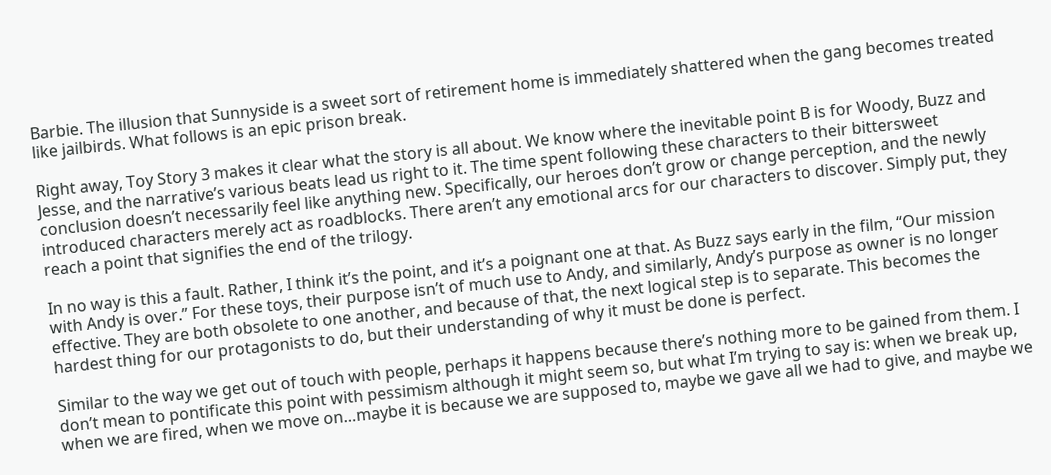Barbie. The illusion that Sunnyside is a sweet sort of retirement home is immediately shattered when the gang becomes treated like jailbirds. What follows is an epic prison break.

Right away, Toy Story 3 makes it clear what the story is all about. We know where the inevitable point B is for Woody, Buzz and Jesse, and the narrative’s various beats lead us right to it. The time spent following these characters to their bittersweet conclusion doesn’t necessarily feel like anything new. Specifically, our heroes don’t grow or change perception, and the newly introduced characters merely act as roadblocks. There aren’t any emotional arcs for our characters to discover. Simply put, they reach a point that signifies the end of the trilogy.

In no way is this a fault. Rather, I think it’s the point, and it’s a poignant one at that. As Buzz says early in the film, “Our mission with Andy is over.” For these toys, their purpose isn’t of much use to Andy, and similarly, Andy’s purpose as owner is no longer effective. They are both obsolete to one another, and because of that, the next logical step is to separate. This becomes the hardest thing for our protagonists to do, but their understanding of why it must be done is perfect.

Similar to the way we get out of touch with people, perhaps it happens because there’s nothing more to be gained from them. I don’t mean to pontificate this point with pessimism although it might seem so, but what I’m trying to say is: when we break up, when we are fired, when we move on…maybe it is because we are supposed to, maybe we gave all we had to give, and maybe we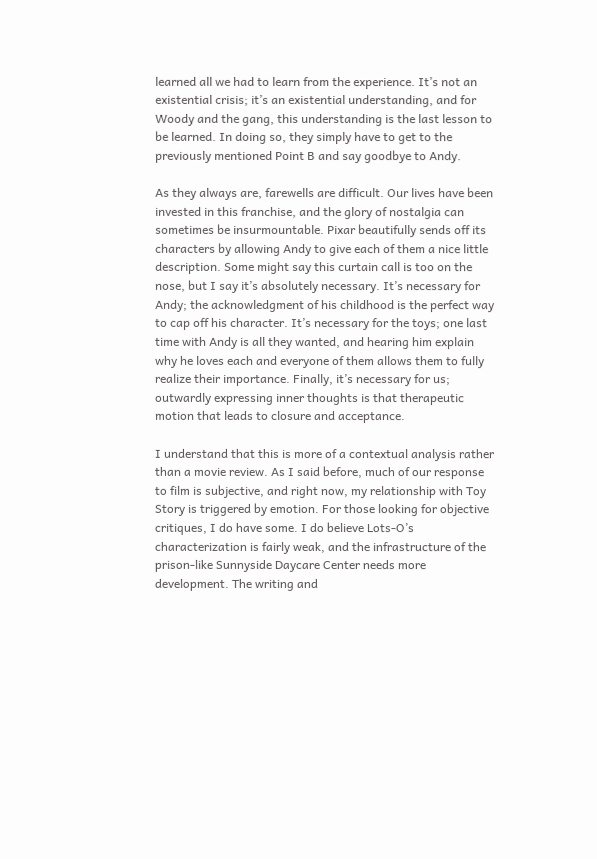learned all we had to learn from the experience. It’s not an existential crisis; it’s an existential understanding, and for Woody and the gang, this understanding is the last lesson to be learned. In doing so, they simply have to get to the previously mentioned Point B and say goodbye to Andy.

As they always are, farewells are difficult. Our lives have been invested in this franchise, and the glory of nostalgia can sometimes be insurmountable. Pixar beautifully sends off its characters by allowing Andy to give each of them a nice little description. Some might say this curtain call is too on the nose, but I say it’s absolutely necessary. It’s necessary for Andy; the acknowledgment of his childhood is the perfect way to cap off his character. It’s necessary for the toys; one last time with Andy is all they wanted, and hearing him explain why he loves each and everyone of them allows them to fully realize their importance. Finally, it’s necessary for us; outwardly expressing inner thoughts is that therapeutic motion that leads to closure and acceptance.

I understand that this is more of a contextual analysis rather than a movie review. As I said before, much of our response to film is subjective, and right now, my relationship with Toy Story is triggered by emotion. For those looking for objective critiques, I do have some. I do believe Lots-O’s characterization is fairly weak, and the infrastructure of the prison-like Sunnyside Daycare Center needs more development. The writing and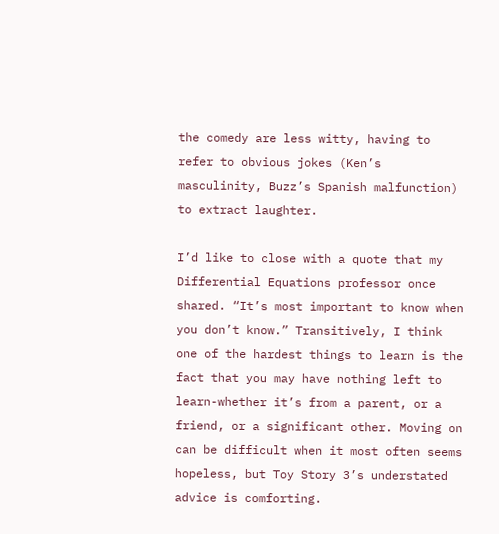the comedy are less witty, having to refer to obvious jokes (Ken’s masculinity, Buzz’s Spanish malfunction) to extract laughter.

I’d like to close with a quote that my Differential Equations professor once shared. “It’s most important to know when you don’t know.” Transitively, I think one of the hardest things to learn is the fact that you may have nothing left to learn-whether it’s from a parent, or a friend, or a significant other. Moving on can be difficult when it most often seems hopeless, but Toy Story 3’s understated advice is comforting.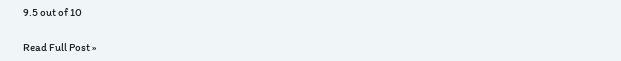9.5 out of 10

Read Full Post »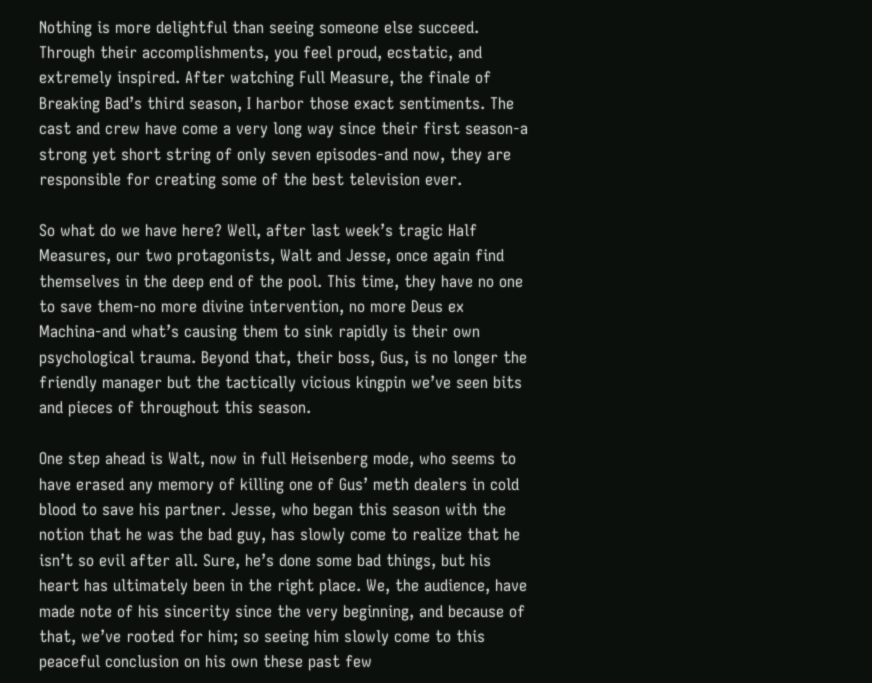Nothing is more delightful than seeing someone else succeed. Through their accomplishments, you feel proud, ecstatic, and extremely inspired. After watching Full Measure, the finale of Breaking Bad’s third season, I harbor those exact sentiments. The cast and crew have come a very long way since their first season-a strong yet short string of only seven episodes-and now, they are responsible for creating some of the best television ever.

So what do we have here? Well, after last week’s tragic Half Measures, our two protagonists, Walt and Jesse, once again find themselves in the deep end of the pool. This time, they have no one to save them-no more divine intervention, no more Deus ex Machina-and what’s causing them to sink rapidly is their own psychological trauma. Beyond that, their boss, Gus, is no longer the friendly manager but the tactically vicious kingpin we’ve seen bits and pieces of throughout this season.

One step ahead is Walt, now in full Heisenberg mode, who seems to have erased any memory of killing one of Gus’ meth dealers in cold blood to save his partner. Jesse, who began this season with the notion that he was the bad guy, has slowly come to realize that he isn’t so evil after all. Sure, he’s done some bad things, but his heart has ultimately been in the right place. We, the audience, have made note of his sincerity since the very beginning, and because of that, we’ve rooted for him; so seeing him slowly come to this peaceful conclusion on his own these past few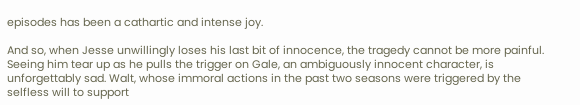episodes has been a cathartic and intense joy.

And so, when Jesse unwillingly loses his last bit of innocence, the tragedy cannot be more painful. Seeing him tear up as he pulls the trigger on Gale, an ambiguously innocent character, is unforgettably sad. Walt, whose immoral actions in the past two seasons were triggered by the selfless will to support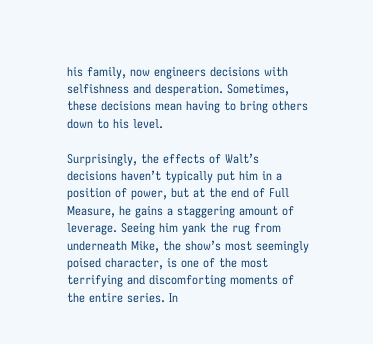his family, now engineers decisions with selfishness and desperation. Sometimes, these decisions mean having to bring others down to his level.

Surprisingly, the effects of Walt’s decisions haven’t typically put him in a position of power, but at the end of Full Measure, he gains a staggering amount of leverage. Seeing him yank the rug from underneath Mike, the show’s most seemingly poised character, is one of the most terrifying and discomforting moments of the entire series. In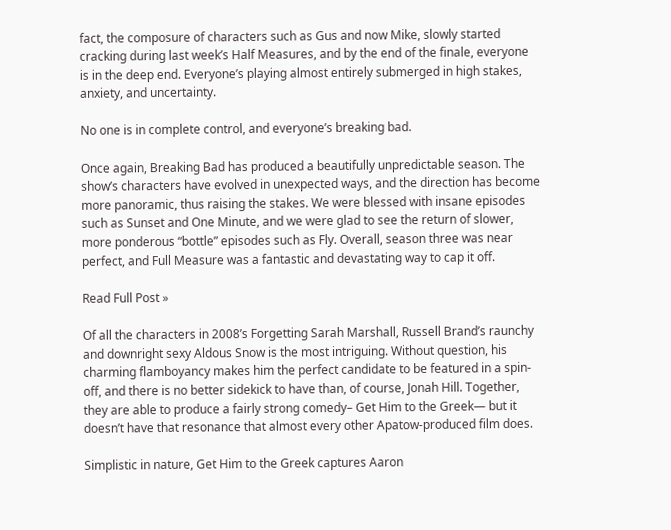fact, the composure of characters such as Gus and now Mike, slowly started cracking during last week’s Half Measures, and by the end of the finale, everyone is in the deep end. Everyone’s playing almost entirely submerged in high stakes, anxiety, and uncertainty.

No one is in complete control, and everyone’s breaking bad.

Once again, Breaking Bad has produced a beautifully unpredictable season. The show’s characters have evolved in unexpected ways, and the direction has become more panoramic, thus raising the stakes. We were blessed with insane episodes such as Sunset and One Minute, and we were glad to see the return of slower, more ponderous “bottle” episodes such as Fly. Overall, season three was near perfect, and Full Measure was a fantastic and devastating way to cap it off.

Read Full Post »

Of all the characters in 2008’s Forgetting Sarah Marshall, Russell Brand’s raunchy and downright sexy Aldous Snow is the most intriguing. Without question, his charming flamboyancy makes him the perfect candidate to be featured in a spin-off, and there is no better sidekick to have than, of course, Jonah Hill. Together, they are able to produce a fairly strong comedy– Get Him to the Greek— but it doesn’t have that resonance that almost every other Apatow-produced film does.

Simplistic in nature, Get Him to the Greek captures Aaron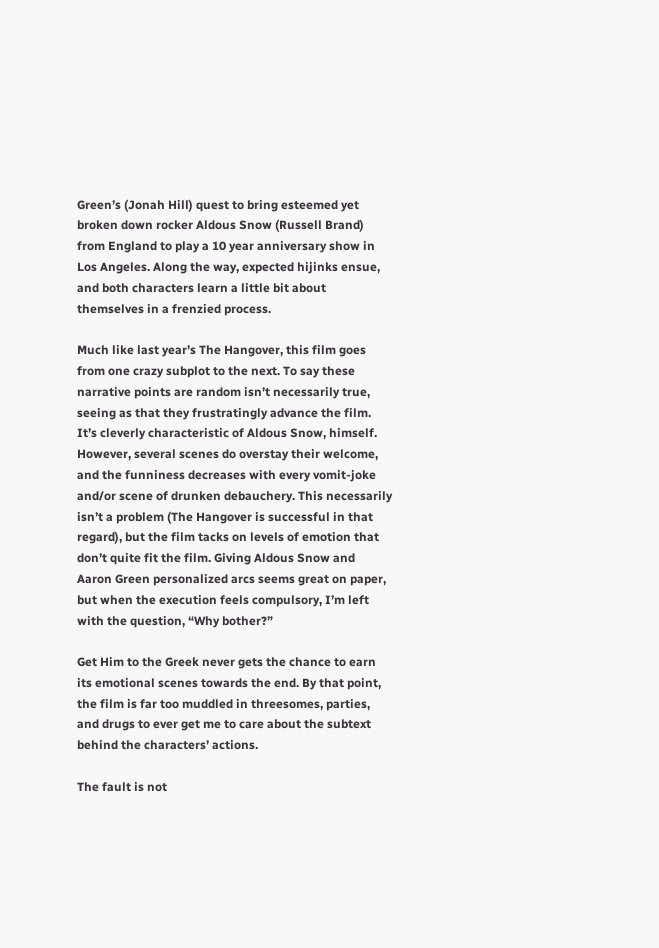Green’s (Jonah Hill) quest to bring esteemed yet broken down rocker Aldous Snow (Russell Brand) from England to play a 10 year anniversary show in Los Angeles. Along the way, expected hijinks ensue, and both characters learn a little bit about themselves in a frenzied process.

Much like last year’s The Hangover, this film goes from one crazy subplot to the next. To say these narrative points are random isn’t necessarily true, seeing as that they frustratingly advance the film. It’s cleverly characteristic of Aldous Snow, himself. However, several scenes do overstay their welcome, and the funniness decreases with every vomit-joke and/or scene of drunken debauchery. This necessarily isn’t a problem (The Hangover is successful in that regard), but the film tacks on levels of emotion that don’t quite fit the film. Giving Aldous Snow and Aaron Green personalized arcs seems great on paper, but when the execution feels compulsory, I’m left with the question, “Why bother?”

Get Him to the Greek never gets the chance to earn its emotional scenes towards the end. By that point, the film is far too muddled in threesomes, parties, and drugs to ever get me to care about the subtext behind the characters’ actions.

The fault is not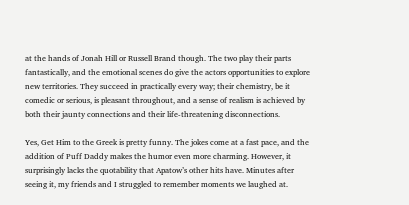at the hands of Jonah Hill or Russell Brand though. The two play their parts fantastically, and the emotional scenes do give the actors opportunities to explore new territories. They succeed in practically every way; their chemistry, be it comedic or serious, is pleasant throughout, and a sense of realism is achieved by both their jaunty connections and their life-threatening disconnections.

Yes, Get Him to the Greek is pretty funny. The jokes come at a fast pace, and the addition of Puff Daddy makes the humor even more charming. However, it surprisingly lacks the quotability that Apatow’s other hits have. Minutes after seeing it, my friends and I struggled to remember moments we laughed at.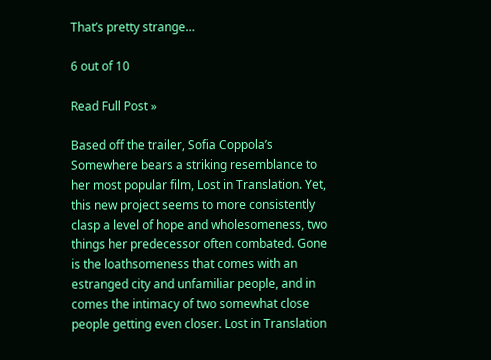That’s pretty strange…

6 out of 10

Read Full Post »

Based off the trailer, Sofia Coppola’s Somewhere bears a striking resemblance to her most popular film, Lost in Translation. Yet, this new project seems to more consistently clasp a level of hope and wholesomeness, two things her predecessor often combated. Gone is the loathsomeness that comes with an estranged city and unfamiliar people, and in comes the intimacy of two somewhat close people getting even closer. Lost in Translation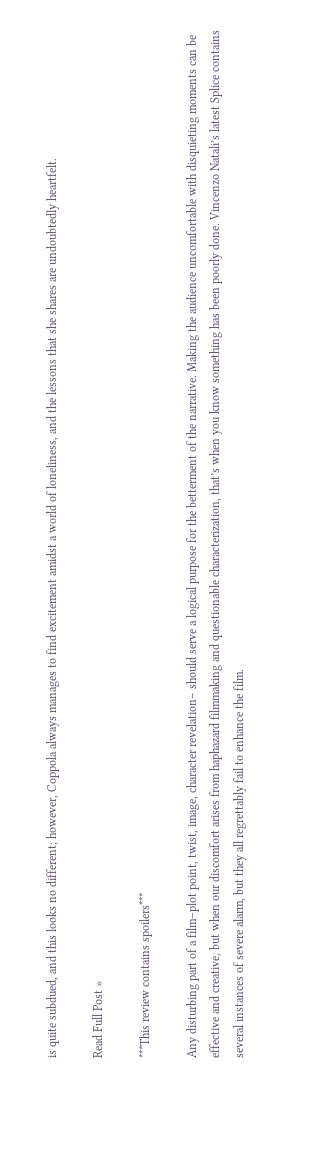is quite subdued, and this looks no different; however, Coppola always manages to find excitement amidst a world of loneliness, and the lessons that she shares are undoubtedly heartfelt.

Read Full Post »

***This review contains spoilers***

Any disturbing part of a film–plot point, twist, image, character revelation– should serve a logical purpose for the betterment of the narrative. Making the audience uncomfortable with disquieting moments can be effective and creative, but when our discomfort arises from haphazard filmmaking and questionable characterization, that’s when you know something has been poorly done. Vincenzo Natali’s latest Splice contains several instances of severe alarm, but they all regrettably fail to enhance the film.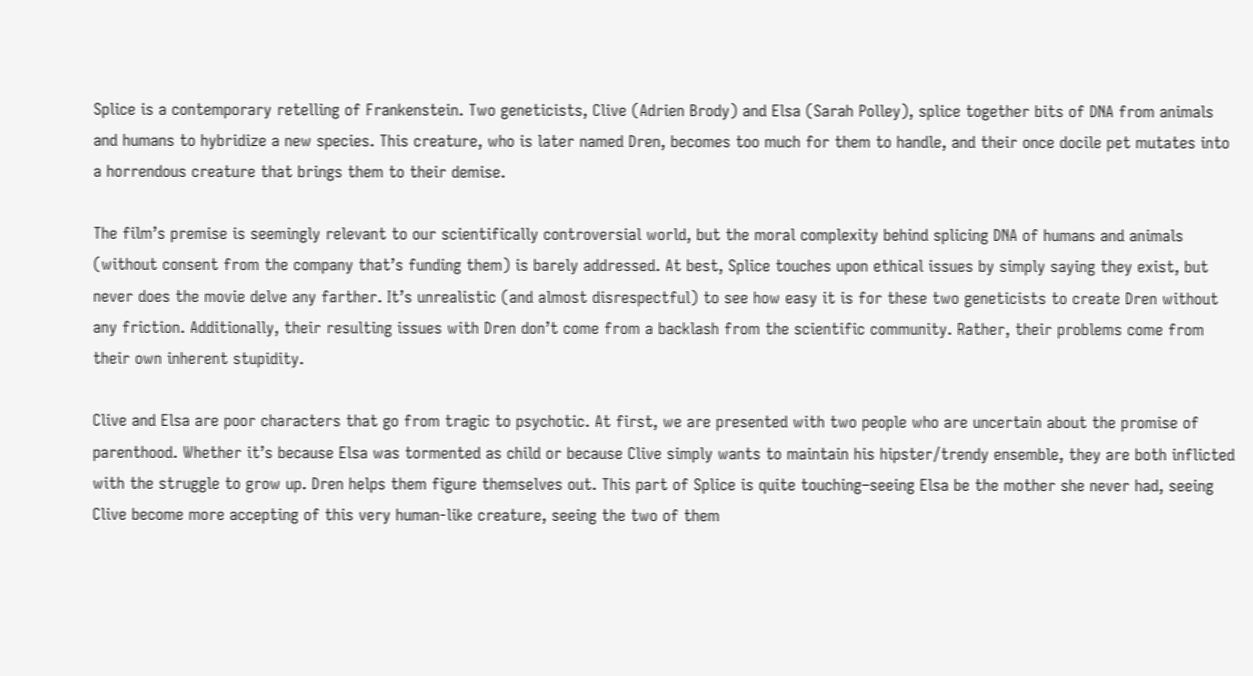Splice is a contemporary retelling of Frankenstein. Two geneticists, Clive (Adrien Brody) and Elsa (Sarah Polley), splice together bits of DNA from animals and humans to hybridize a new species. This creature, who is later named Dren, becomes too much for them to handle, and their once docile pet mutates into a horrendous creature that brings them to their demise.

The film’s premise is seemingly relevant to our scientifically controversial world, but the moral complexity behind splicing DNA of humans and animals (without consent from the company that’s funding them) is barely addressed. At best, Splice touches upon ethical issues by simply saying they exist, but never does the movie delve any farther. It’s unrealistic (and almost disrespectful) to see how easy it is for these two geneticists to create Dren without any friction. Additionally, their resulting issues with Dren don’t come from a backlash from the scientific community. Rather, their problems come from their own inherent stupidity.

Clive and Elsa are poor characters that go from tragic to psychotic. At first, we are presented with two people who are uncertain about the promise of parenthood. Whether it’s because Elsa was tormented as child or because Clive simply wants to maintain his hipster/trendy ensemble, they are both inflicted with the struggle to grow up. Dren helps them figure themselves out. This part of Splice is quite touching–seeing Elsa be the mother she never had, seeing Clive become more accepting of this very human-like creature, seeing the two of them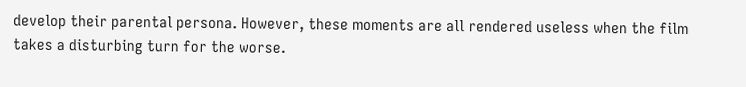develop their parental persona. However, these moments are all rendered useless when the film takes a disturbing turn for the worse.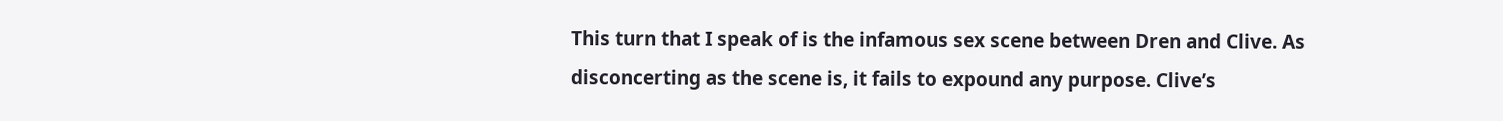This turn that I speak of is the infamous sex scene between Dren and Clive. As disconcerting as the scene is, it fails to expound any purpose. Clive’s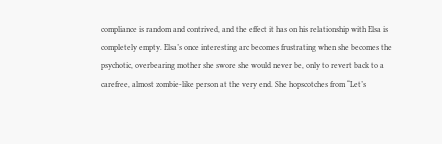compliance is random and contrived, and the effect it has on his relationship with Elsa is completely empty. Elsa’s once interesting arc becomes frustrating when she becomes the psychotic, overbearing mother she swore she would never be, only to revert back to a carefree, almost zombie-like person at the very end. She hopscotches from “Let’s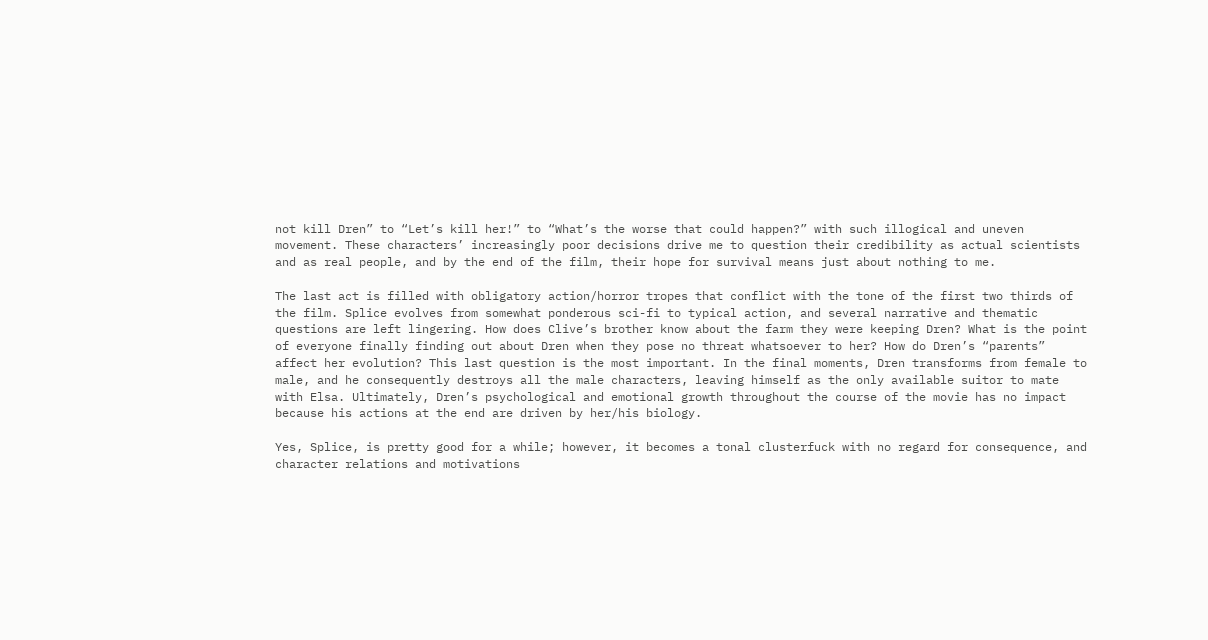not kill Dren” to “Let’s kill her!” to “What’s the worse that could happen?” with such illogical and uneven movement. These characters’ increasingly poor decisions drive me to question their credibility as actual scientists and as real people, and by the end of the film, their hope for survival means just about nothing to me.

The last act is filled with obligatory action/horror tropes that conflict with the tone of the first two thirds of the film. Splice evolves from somewhat ponderous sci-fi to typical action, and several narrative and thematic questions are left lingering. How does Clive’s brother know about the farm they were keeping Dren? What is the point of everyone finally finding out about Dren when they pose no threat whatsoever to her? How do Dren’s “parents” affect her evolution? This last question is the most important. In the final moments, Dren transforms from female to male, and he consequently destroys all the male characters, leaving himself as the only available suitor to mate with Elsa. Ultimately, Dren’s psychological and emotional growth throughout the course of the movie has no impact because his actions at the end are driven by her/his biology.

Yes, Splice, is pretty good for a while; however, it becomes a tonal clusterfuck with no regard for consequence, and character relations and motivations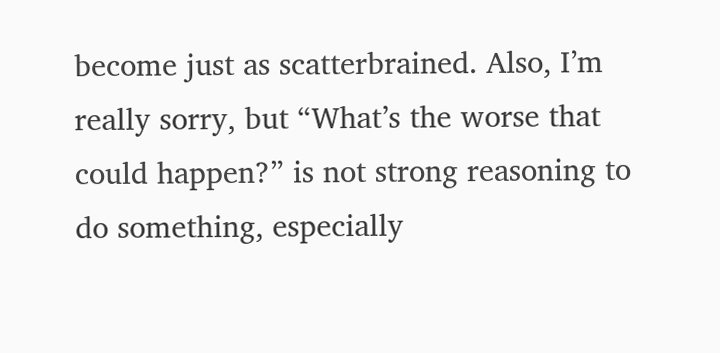become just as scatterbrained. Also, I’m really sorry, but “What’s the worse that could happen?” is not strong reasoning to do something, especially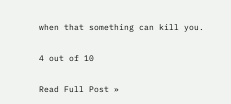when that something can kill you.

4 out of 10

Read Full Post »